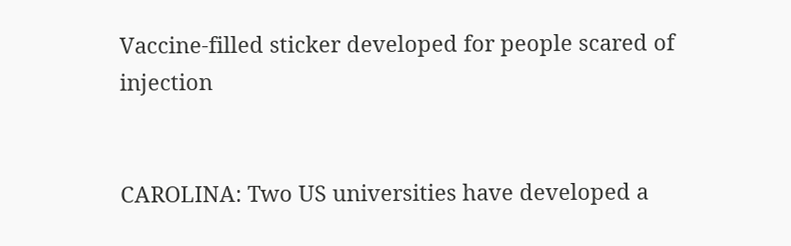Vaccine-filled sticker developed for people scared of injection


CAROLINA: Two US universities have developed a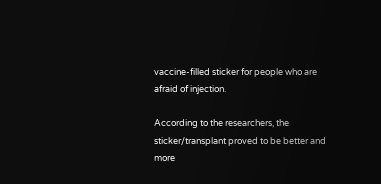vaccine-filled sticker for people who are afraid of injection.

According to the researchers, the sticker/transplant proved to be better and more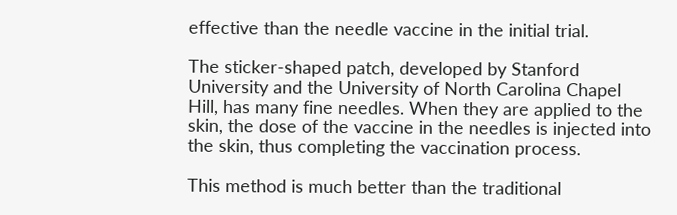effective than the needle vaccine in the initial trial.

The sticker-shaped patch, developed by Stanford University and the University of North Carolina Chapel Hill, has many fine needles. When they are applied to the skin, the dose of the vaccine in the needles is injected into the skin, thus completing the vaccination process.

This method is much better than the traditional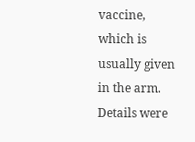vaccine, which is usually given in the arm. Details were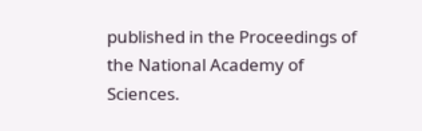published in the Proceedings of the National Academy of Sciences.